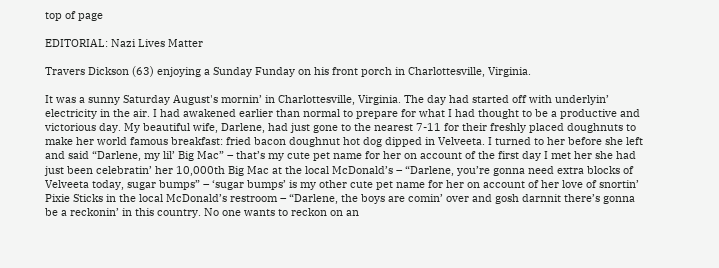top of page

EDITORIAL: Nazi Lives Matter

Travers Dickson (63) enjoying a Sunday Funday on his front porch in Charlottesville, Virginia.

It was a sunny Saturday August's mornin’ in Charlottesville, Virginia. The day had started off with underlyin’ electricity in the air. I had awakened earlier than normal to prepare for what I had thought to be a productive and victorious day. My beautiful wife, Darlene, had just gone to the nearest 7-11 for their freshly placed doughnuts to make her world famous breakfast: fried bacon doughnut hot dog dipped in Velveeta. I turned to her before she left and said “Darlene, my lil’ Big Mac” – that’s my cute pet name for her on account of the first day I met her she had just been celebratin’ her 10,000th Big Mac at the local McDonald’s – “Darlene, you’re gonna need extra blocks of Velveeta today, sugar bumps” – ‘sugar bumps’ is my other cute pet name for her on account of her love of snortin’ Pixie Sticks in the local McDonald’s restroom – “Darlene, the boys are comin’ over and gosh darnnit there’s gonna be a reckonin’ in this country. No one wants to reckon on an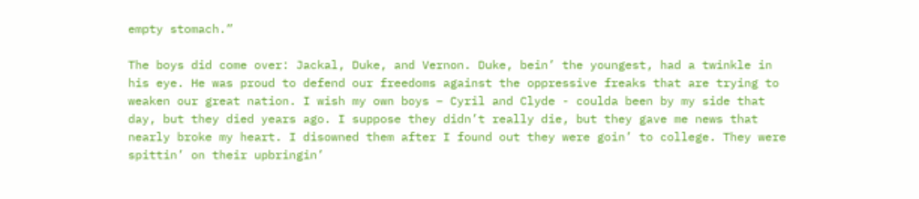empty stomach.”

The boys did come over: Jackal, Duke, and Vernon. Duke, bein’ the youngest, had a twinkle in his eye. He was proud to defend our freedoms against the oppressive freaks that are trying to weaken our great nation. I wish my own boys – Cyril and Clyde - coulda been by my side that day, but they died years ago. I suppose they didn’t really die, but they gave me news that nearly broke my heart. I disowned them after I found out they were goin’ to college. They were spittin’ on their upbringin’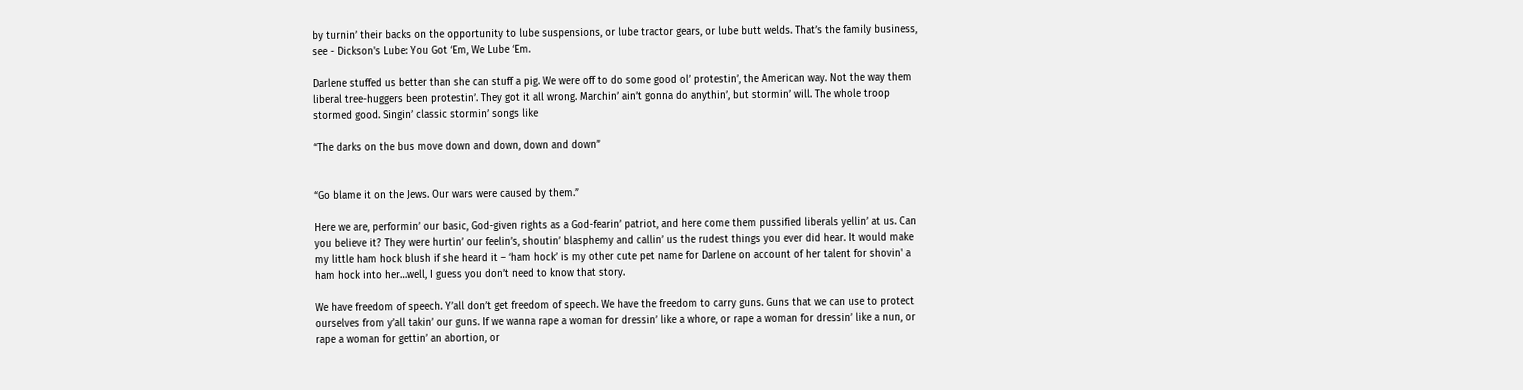by turnin’ their backs on the opportunity to lube suspensions, or lube tractor gears, or lube butt welds. That’s the family business, see - Dickson's Lube: You Got ‘Em, We Lube ‘Em.

Darlene stuffed us better than she can stuff a pig. We were off to do some good ol’ protestin’, the American way. Not the way them liberal tree-huggers been protestin’. They got it all wrong. Marchin’ ain’t gonna do anythin’, but stormin’ will. The whole troop stormed good. Singin’ classic stormin’ songs like

“The darks on the bus move down and down, down and down”


“Go blame it on the Jews. Our wars were caused by them.”

Here we are, performin’ our basic, God-given rights as a God-fearin’ patriot, and here come them pussified liberals yellin’ at us. Can you believe it? They were hurtin’ our feelin’s, shoutin’ blasphemy and callin’ us the rudest things you ever did hear. It would make my little ham hock blush if she heard it – ‘ham hock’ is my other cute pet name for Darlene on account of her talent for shovin' a ham hock into her…well, I guess you don’t need to know that story.

We have freedom of speech. Y’all don’t get freedom of speech. We have the freedom to carry guns. Guns that we can use to protect ourselves from y’all takin’ our guns. If we wanna rape a woman for dressin’ like a whore, or rape a woman for dressin’ like a nun, or rape a woman for gettin’ an abortion, or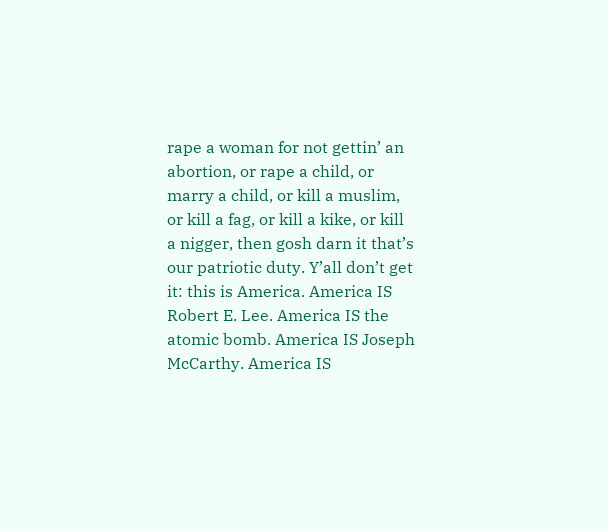rape a woman for not gettin’ an abortion, or rape a child, or marry a child, or kill a muslim, or kill a fag, or kill a kike, or kill a nigger, then gosh darn it that’s our patriotic duty. Y’all don’t get it: this is America. America IS Robert E. Lee. America IS the atomic bomb. America IS Joseph McCarthy. America IS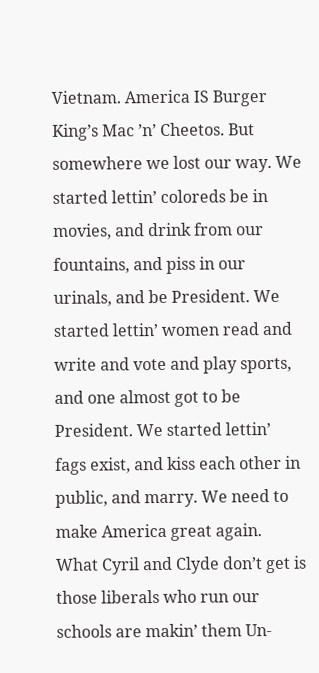Vietnam. America IS Burger King’s Mac ’n’ Cheetos. But somewhere we lost our way. We started lettin’ coloreds be in movies, and drink from our fountains, and piss in our urinals, and be President. We started lettin’ women read and write and vote and play sports, and one almost got to be President. We started lettin’ fags exist, and kiss each other in public, and marry. We need to make America great again. What Cyril and Clyde don’t get is those liberals who run our schools are makin’ them Un-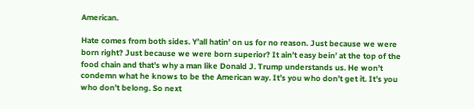American.

Hate comes from both sides. Y’all hatin’ on us for no reason. Just because we were born right? Just because we were born superior? It ain’t easy bein’ at the top of the food chain and that’s why a man like Donald J. Trump understands us. He won’t condemn what he knows to be the American way. It’s you who don’t get it. It’s you who don’t belong. So next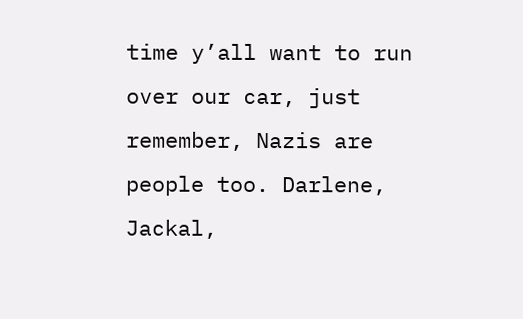time y’all want to run over our car, just remember, Nazis are people too. Darlene, Jackal,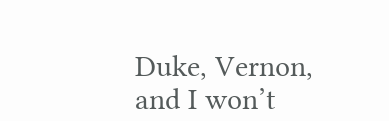Duke, Vernon, and I won’t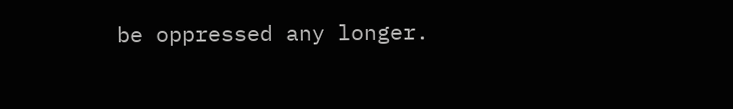be oppressed any longer.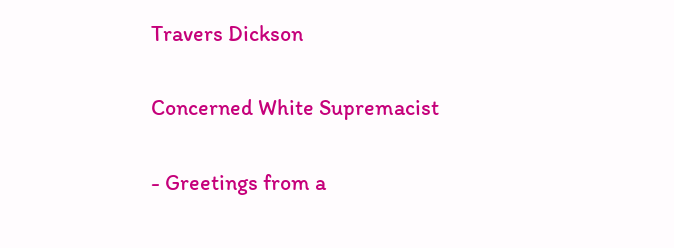Travers Dickson

Concerned White Supremacist

- Greetings from a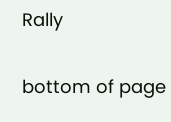Rally

bottom of page